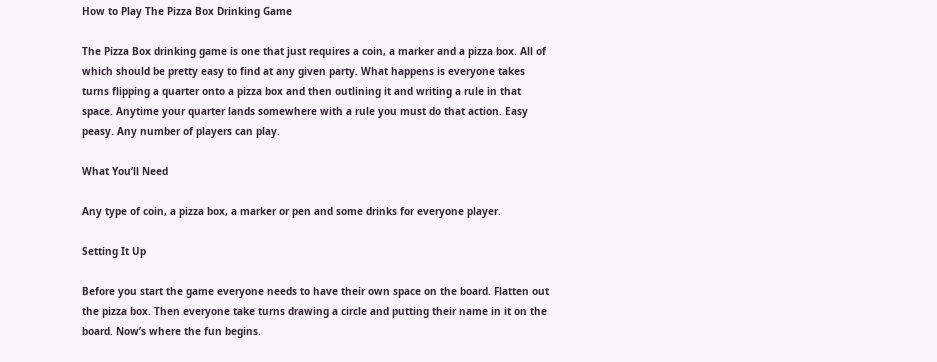How to Play The Pizza Box Drinking Game

The Pizza Box drinking game is one that just requires a coin, a marker and a pizza box. All of which should be pretty easy to find at any given party. What happens is everyone takes turns flipping a quarter onto a pizza box and then outlining it and writing a rule in that space. Anytime your quarter lands somewhere with a rule you must do that action. Easy peasy. Any number of players can play.

What You’ll Need

Any type of coin, a pizza box, a marker or pen and some drinks for everyone player.

Setting It Up

Before you start the game everyone needs to have their own space on the board. Flatten out the pizza box. Then everyone take turns drawing a circle and putting their name in it on the board. Now’s where the fun begins.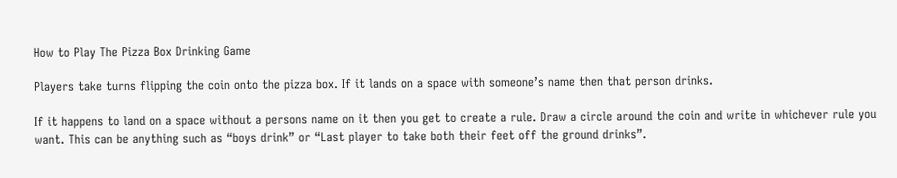How to Play The Pizza Box Drinking Game

Players take turns flipping the coin onto the pizza box. If it lands on a space with someone’s name then that person drinks.

If it happens to land on a space without a persons name on it then you get to create a rule. Draw a circle around the coin and write in whichever rule you want. This can be anything such as “boys drink” or “Last player to take both their feet off the ground drinks”.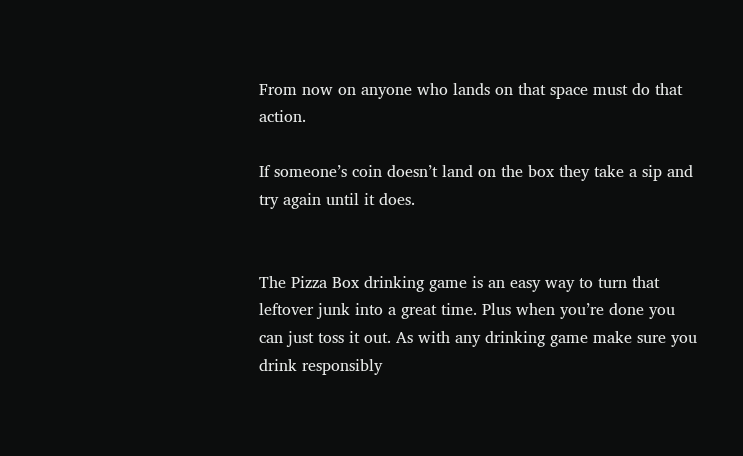From now on anyone who lands on that space must do that action.

If someone’s coin doesn’t land on the box they take a sip and try again until it does.


The Pizza Box drinking game is an easy way to turn that leftover junk into a great time. Plus when you’re done you can just toss it out. As with any drinking game make sure you drink responsibly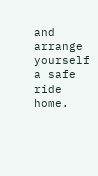and arrange yourself a safe ride home.